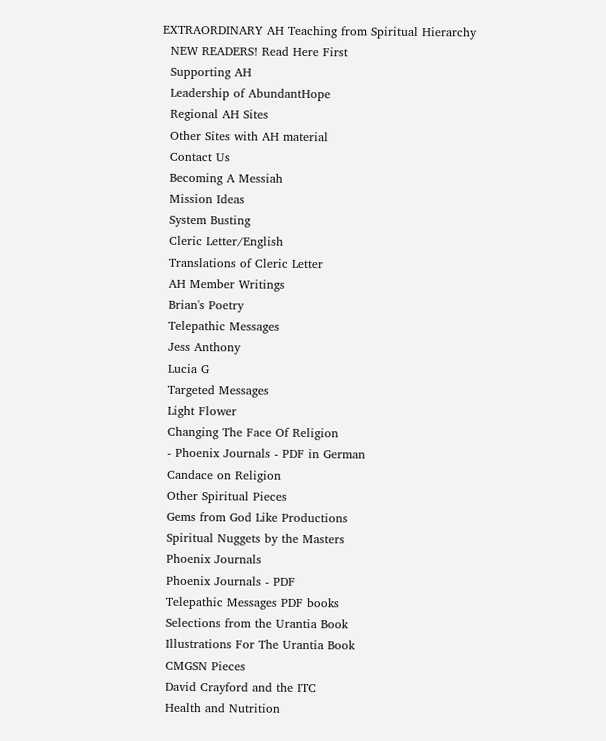EXTRAORDINARY AH Teaching from Spiritual Hierarchy
  NEW READERS! Read Here First
  Supporting AH
  Leadership of AbundantHope
  Regional AH Sites
  Other Sites with AH material
  Contact Us
  Becoming A Messiah
  Mission Ideas
  System Busting
  Cleric Letter/English
  Translations of Cleric Letter
  AH Member Writings
  Brian's Poetry
  Telepathic Messages
  Jess Anthony
  Lucia G
  Targeted Messages
  Light Flower
  Changing The Face Of Religion
  - Phoenix Journals - PDF in German
  Candace on Religion
  Other Spiritual Pieces
  Gems from God Like Productions
  Spiritual Nuggets by the Masters
  Phoenix Journals
  Phoenix Journals - PDF
  Telepathic Messages PDF books
  Selections from the Urantia Book
  Illustrations For The Urantia Book
  CMGSN Pieces
  David Crayford and the ITC
  Health and Nutrition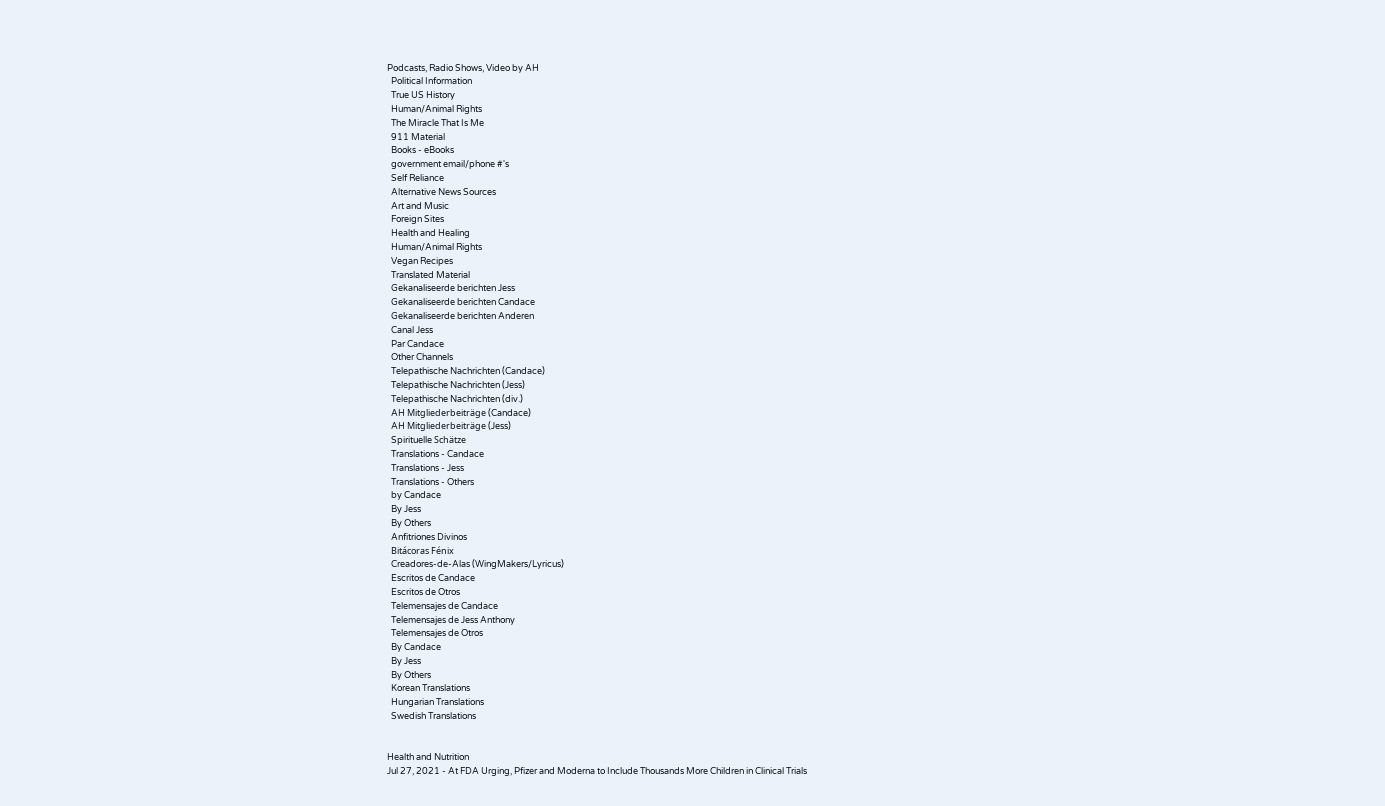Podcasts, Radio Shows, Video by AH
  Political Information
  True US History
  Human/Animal Rights
  The Miracle That Is Me
  911 Material
  Books - eBooks
  government email/phone #'s
  Self Reliance
  Alternative News Sources
  Art and Music
  Foreign Sites
  Health and Healing
  Human/Animal Rights
  Vegan Recipes
  Translated Material
  Gekanaliseerde berichten Jess
  Gekanaliseerde berichten Candace
  Gekanaliseerde berichten Anderen
  Canal Jess
  Par Candace
  Other Channels
  Telepathische Nachrichten (Candace)
  Telepathische Nachrichten (Jess)
  Telepathische Nachrichten (div.)
  AH Mitgliederbeiträge (Candace)
  AH Mitgliederbeiträge (Jess)
  Spirituelle Schätze
  Translations - Candace
  Translations - Jess
  Translations - Others
  by Candace
  By Jess
  By Others
  Anfitriones Divinos
  Bitácoras Fénix
  Creadores-de-Alas (WingMakers/Lyricus)
  Escritos de Candace
  Escritos de Otros
  Telemensajes de Candace
  Telemensajes de Jess Anthony
  Telemensajes de Otros
  By Candace
  By Jess
  By Others
  Korean Translations
  Hungarian Translations
  Swedish Translations


Health and Nutrition
Jul 27, 2021 - At FDA Urging, Pfizer and Moderna to Include Thousands More Children in Clinical Trials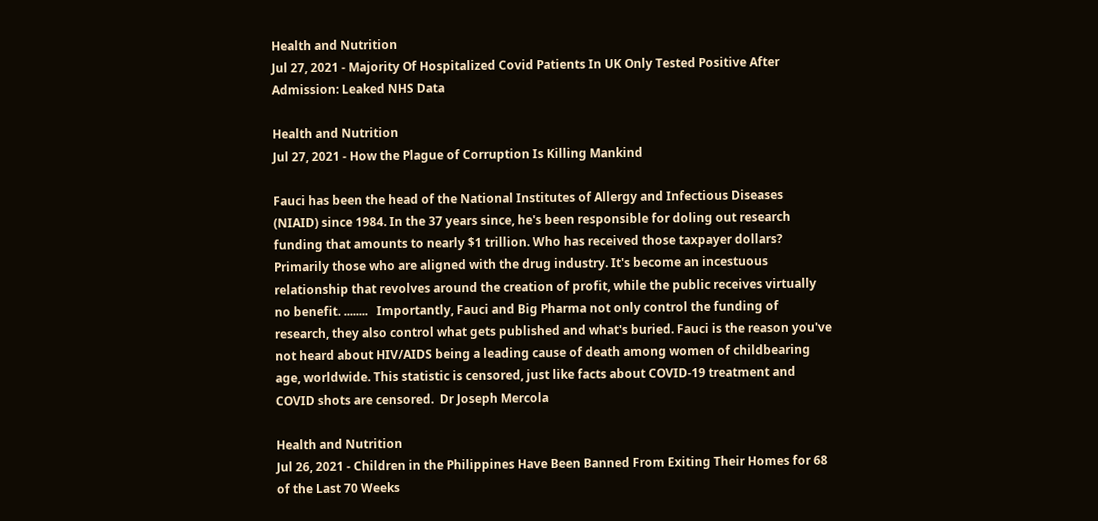Health and Nutrition
Jul 27, 2021 - Majority Of Hospitalized Covid Patients In UK Only Tested Positive After Admission: Leaked NHS Data

Health and Nutrition
Jul 27, 2021 - How the Plague of Corruption Is Killing Mankind

Fauci has been the head of the National Institutes of Allergy and Infectious Diseases (NIAID) since 1984. In the 37 years since, he's been responsible for doling out research funding that amounts to nearly $1 trillion. Who has received those taxpayer dollars? Primarily those who are aligned with the drug industry. It's become an incestuous relationship that revolves around the creation of profit, while the public receives virtually no benefit. ........   Importantly, Fauci and Big Pharma not only control the funding of research, they also control what gets published and what's buried. Fauci is the reason you've not heard about HIV/AIDS being a leading cause of death among women of childbearing age, worldwide. This statistic is censored, just like facts about COVID-19 treatment and COVID shots are censored.  Dr Joseph Mercola

Health and Nutrition
Jul 26, 2021 - Children in the Philippines Have Been Banned From Exiting Their Homes for 68 of the Last 70 Weeks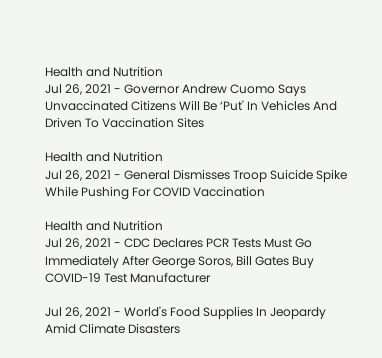Health and Nutrition
Jul 26, 2021 - Governor Andrew Cuomo Says Unvaccinated Citizens Will Be ‘Put' In Vehicles And Driven To Vaccination Sites

Health and Nutrition
Jul 26, 2021 - General Dismisses Troop Suicide Spike While Pushing For COVID Vaccination

Health and Nutrition
Jul 26, 2021 - CDC Declares PCR Tests Must Go Immediately After George Soros, Bill Gates Buy COVID-19 Test Manufacturer

Jul 26, 2021 - World's Food Supplies In Jeopardy Amid Climate Disasters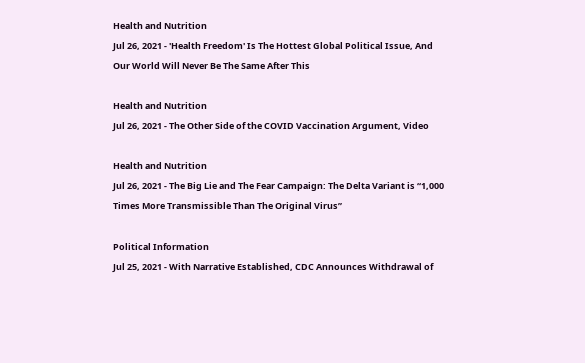Health and Nutrition
Jul 26, 2021 - 'Health Freedom' Is The Hottest Global Political Issue, And Our World Will Never Be The Same After This

Health and Nutrition
Jul 26, 2021 - The Other Side of the COVID Vaccination Argument, Video

Health and Nutrition
Jul 26, 2021 - The Big Lie and The Fear Campaign: The Delta Variant is “1,000 Times More Transmissible Than The Original Virus”

Political Information
Jul 25, 2021 - With Narrative Established, CDC Announces Withdrawal of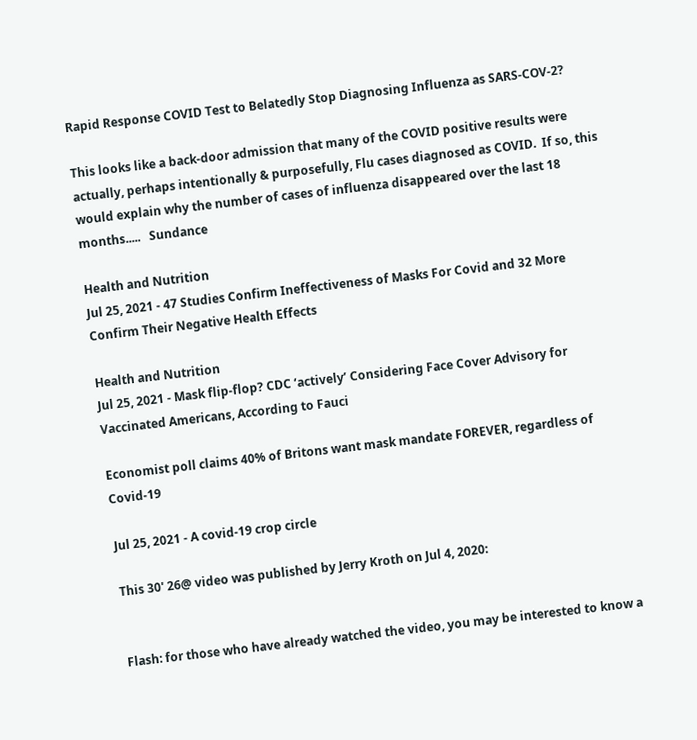Rapid Response COVID Test to Belatedly Stop Diagnosing Influenza as SARS-COV-2?

This looks like a back-door admission that many of the COVID positive results were actually, perhaps intentionally & purposefully, Flu cases diagnosed as COVID.  If so, this would explain why the number of cases of influenza disappeared over the last 18 months.....   Sundance

Health and Nutrition
Jul 25, 2021 - 47 Studies Confirm Ineffectiveness of Masks For Covid and 32 More Confirm Their Negative Health Effects

Health and Nutrition
Jul 25, 2021 - Mask flip-flop? CDC ‘actively’ Considering Face Cover Advisory for Vaccinated Americans, According to Fauci

Economist poll claims 40% of Britons want mask mandate FOREVER, regardless of Covid-19

Jul 25, 2021 - A covid-19 crop circle

This 30' 26@ video was published by Jerry Kroth on Jul 4, 2020:


Flash: for those who have already watched the video, you may be interested to know a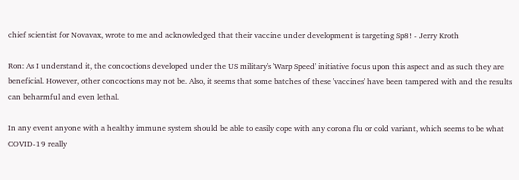chief scientist for Novavax, wrote to me and acknowledged that their vaccine under development is targeting Sp8! - Jerry Kroth

Ron: As I understand it, the concoctions developed under the US military's 'Warp Speed' initiative focus upon this aspect and as such they are beneficial. However, other concoctions may not be. Also, it seems that some batches of these 'vaccines' have been tampered with and the results can beharmful and even lethal.

In any event anyone with a healthy immune system should be able to easily cope with any corona flu or cold variant, which seems to be what COVID-19 really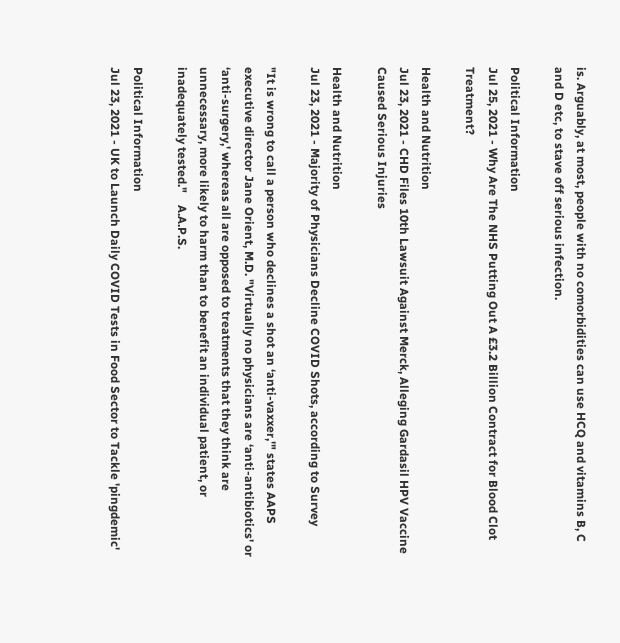is. Arguably, at most, people with no comorbidities can use HCQ and vitamins B, C and D etc, to stave off serious infection.

Political Information
Jul 25, 2021 - Why Are The NHS Putting Out A £3.2 Billion Contract for Blood Clot Treatment?

Health and Nutrition
Jul 23, 2021 - CHD Files 10th Lawsuit Against Merck, Alleging Gardasil HPV Vaccine Caused Serious Injuries

Health and Nutrition
Jul 23, 2021 - Majority of Physicians Decline COVID Shots, according to Survey

"It is wrong to call a person who declines a shot an ‘anti-vaxxer,'" states AAPS executive director Jane Orient, M.D. "Virtually no physicians are ‘anti-antibiotics' or ‘anti-surgery,' whereas all are opposed to treatments that they think are unnecessary, more likely to harm than to benefit an individual patient, or inadequately tested."    A.A.P.S.

Political Information
Jul 23, 2021 - UK to Launch Daily COVID Tests in Food Sector to Tackle 'pingdemic'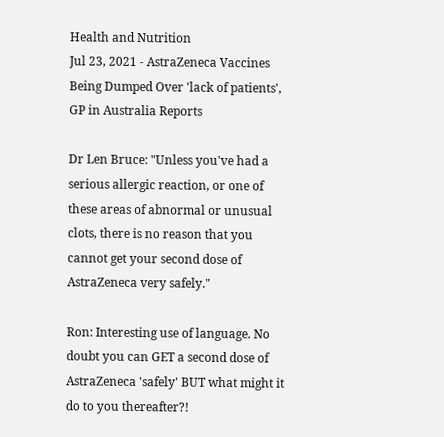Health and Nutrition
Jul 23, 2021 - AstraZeneca Vaccines Being Dumped Over 'lack of patients', GP in Australia Reports

Dr Len Bruce: "Unless you've had a serious allergic reaction, or one of these areas of abnormal or unusual clots, there is no reason that you cannot get your second dose of AstraZeneca very safely."

Ron: Interesting use of language. No doubt you can GET a second dose of AstraZeneca 'safely' BUT what might it do to you thereafter?!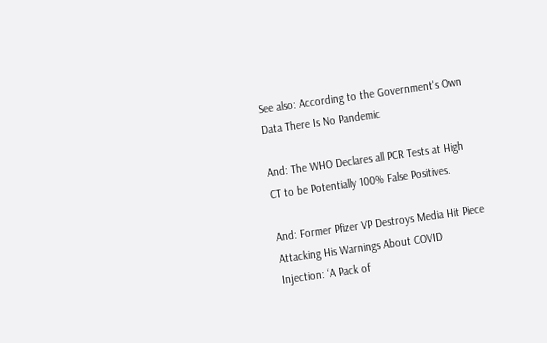See also: According to the Government's Own Data There Is No Pandemic

And: The WHO Declares all PCR Tests at High CT to be Potentially 100% False Positives.

And: Former Pfizer VP Destroys Media Hit Piece Attacking His Warnings About COVID Injection: ‘A Pack of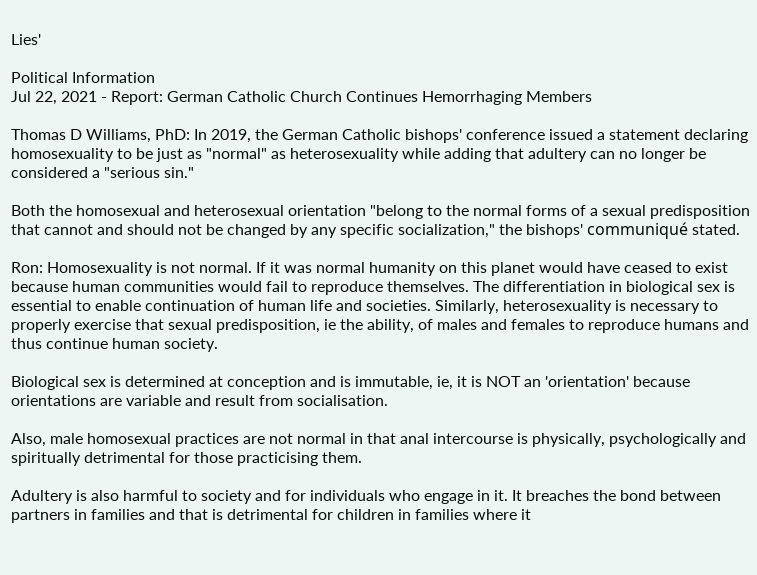Lies'

Political Information
Jul 22, 2021 - Report: German Catholic Church Continues Hemorrhaging Members

Thomas D Williams, PhD: In 2019, the German Catholic bishops' conference issued a statement declaring homosexuality to be just as "normal" as heterosexuality while adding that adultery can no longer be considered a "serious sin."

Both the homosexual and heterosexual orientation "belong to the normal forms of a sexual predisposition that cannot and should not be changed by any specific socialization," the bishops' communiqué stated.

Ron: Homosexuality is not normal. If it was normal humanity on this planet would have ceased to exist because human communities would fail to reproduce themselves. The differentiation in biological sex is essential to enable continuation of human life and societies. Similarly, heterosexuality is necessary to properly exercise that sexual predisposition, ie the ability, of males and females to reproduce humans and thus continue human society.

Biological sex is determined at conception and is immutable, ie, it is NOT an 'orientation' because orientations are variable and result from socialisation.

Also, male homosexual practices are not normal in that anal intercourse is physically, psychologically and spiritually detrimental for those practicising them.

Adultery is also harmful to society and for individuals who engage in it. It breaches the bond between partners in families and that is detrimental for children in families where it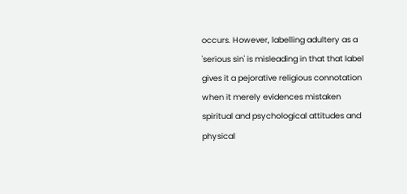occurs. However, labelling adultery as a 'serious sin' is misleading in that that label gives it a pejorative religious connotation when it merely evidences mistaken spiritual and psychological attitudes and physical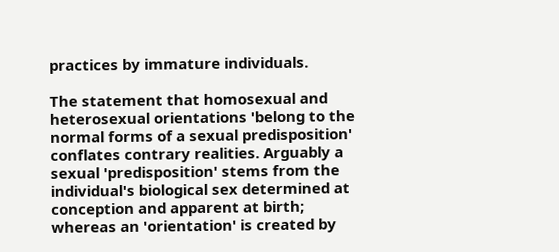practices by immature individuals.

The statement that homosexual and heterosexual orientations 'belong to the normal forms of a sexual predisposition' conflates contrary realities. Arguably a sexual 'predisposition' stems from the individual's biological sex determined at conception and apparent at birth; whereas an 'orientation' is created by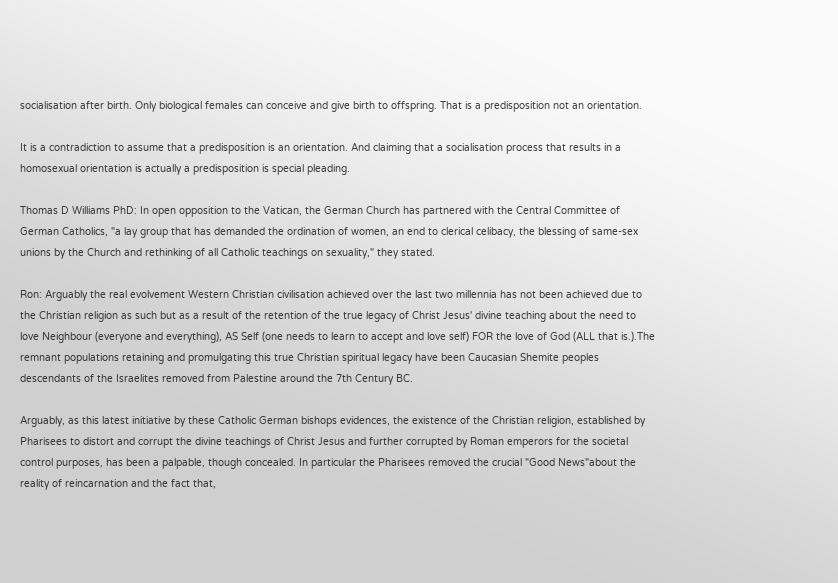socialisation after birth. Only biological females can conceive and give birth to offspring. That is a predisposition not an orientation.

It is a contradiction to assume that a predisposition is an orientation. And claiming that a socialisation process that results in a homosexual orientation is actually a predisposition is special pleading.

Thomas D Williams PhD: In open opposition to the Vatican, the German Church has partnered with the Central Committee of German Catholics, "a lay group that has demanded the ordination of women, an end to clerical celibacy, the blessing of same-sex unions by the Church and rethinking of all Catholic teachings on sexuality," they stated.

Ron: Arguably the real evolvement Western Christian civilisation achieved over the last two millennia has not been achieved due to the Christian religion as such but as a result of the retention of the true legacy of Christ Jesus' divine teaching about the need to love Neighbour (everyone and everything), AS Self (one needs to learn to accept and love self) FOR the love of God (ALL that is.).The remnant populations retaining and promulgating this true Christian spiritual legacy have been Caucasian Shemite peoples descendants of the Israelites removed from Palestine around the 7th Century BC.

Arguably, as this latest initiative by these Catholic German bishops evidences, the existence of the Christian religion, established by Pharisees to distort and corrupt the divine teachings of Christ Jesus and further corrupted by Roman emperors for the societal control purposes, has been a palpable, though concealed. In particular the Pharisees removed the crucial "Good News"about the reality of reincarnation and the fact that,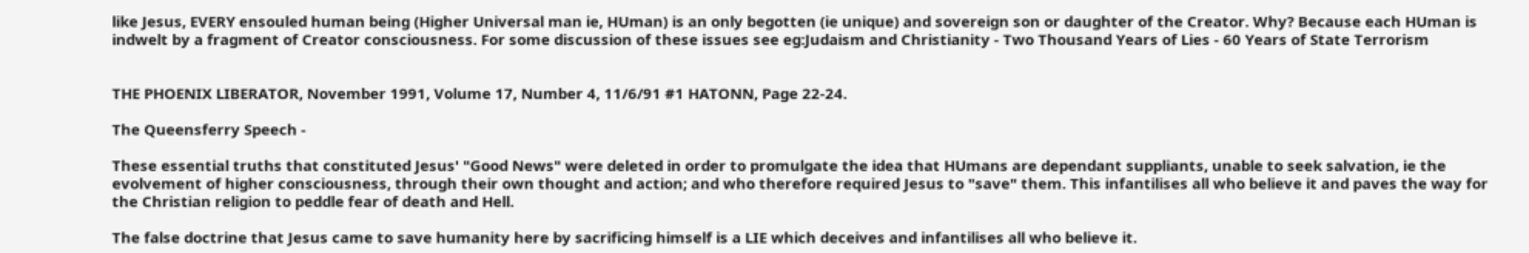like Jesus, EVERY ensouled human being (Higher Universal man ie, HUman) is an only begotten (ie unique) and sovereign son or daughter of the Creator. Why? Because each HUman is indwelt by a fragment of Creator consciousness. For some discussion of these issues see eg:Judaism and Christianity - Two Thousand Years of Lies - 60 Years of State Terrorism


THE PHOENIX LIBERATOR, November 1991, Volume 17, Number 4, 11/6/91 #1 HATONN, Page 22-24.

The Queensferry Speech -

These essential truths that constituted Jesus' "Good News" were deleted in order to promulgate the idea that HUmans are dependant suppliants, unable to seek salvation, ie the evolvement of higher consciousness, through their own thought and action; and who therefore required Jesus to "save" them. This infantilises all who believe it and paves the way for the Christian religion to peddle fear of death and Hell.

The false doctrine that Jesus came to save humanity here by sacrificing himself is a LIE which deceives and infantilises all who believe it.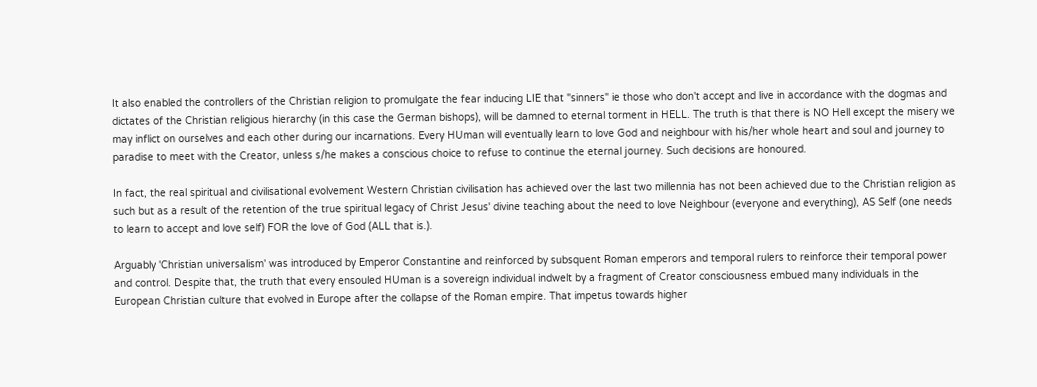It also enabled the controllers of the Christian religion to promulgate the fear inducing LIE that "sinners" ie those who don't accept and live in accordance with the dogmas and dictates of the Christian religious hierarchy (in this case the German bishops), will be damned to eternal torment in HELL. The truth is that there is NO Hell except the misery we may inflict on ourselves and each other during our incarnations. Every HUman will eventually learn to love God and neighbour with his/her whole heart and soul and journey to paradise to meet with the Creator, unless s/he makes a conscious choice to refuse to continue the eternal journey. Such decisions are honoured.

In fact, the real spiritual and civilisational evolvement Western Christian civilisation has achieved over the last two millennia has not been achieved due to the Christian religion as such but as a result of the retention of the true spiritual legacy of Christ Jesus' divine teaching about the need to love Neighbour (everyone and everything), AS Self (one needs to learn to accept and love self) FOR the love of God (ALL that is.).

Arguably 'Christian universalism' was introduced by Emperor Constantine and reinforced by subsquent Roman emperors and temporal rulers to reinforce their temporal power and control. Despite that, the truth that every ensouled HUman is a sovereign individual indwelt by a fragment of Creator consciousness embued many individuals in the European Christian culture that evolved in Europe after the collapse of the Roman empire. That impetus towards higher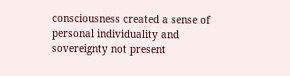consciousness created a sense of personal individuality and sovereignty not present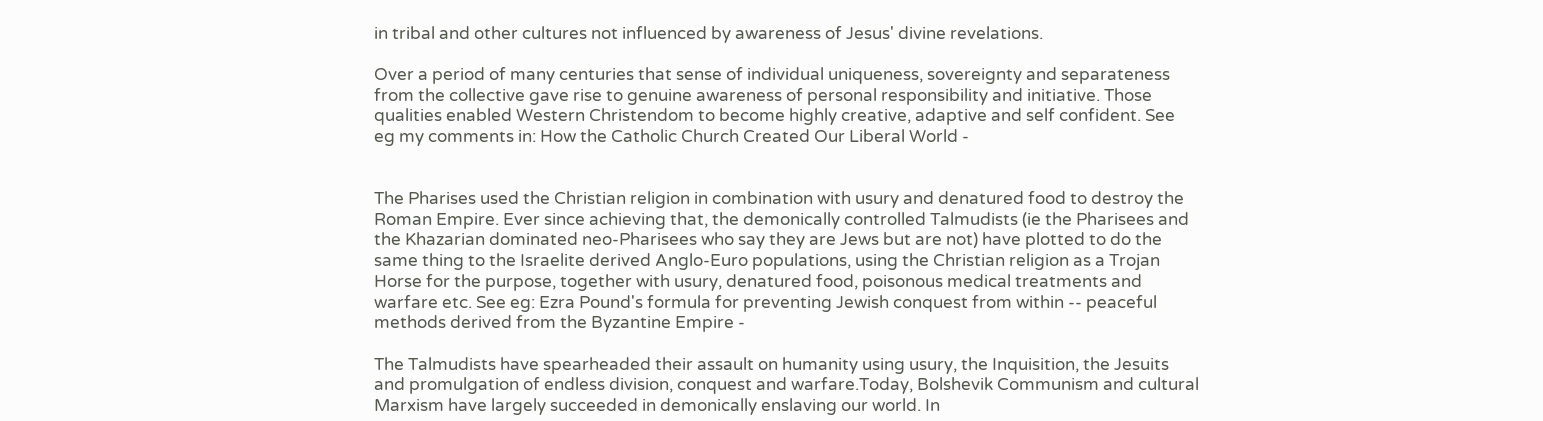in tribal and other cultures not influenced by awareness of Jesus' divine revelations.

Over a period of many centuries that sense of individual uniqueness, sovereignty and separateness from the collective gave rise to genuine awareness of personal responsibility and initiative. Those qualities enabled Western Christendom to become highly creative, adaptive and self confident. See eg my comments in: How the Catholic Church Created Our Liberal World -


The Pharises used the Christian religion in combination with usury and denatured food to destroy the Roman Empire. Ever since achieving that, the demonically controlled Talmudists (ie the Pharisees and the Khazarian dominated neo-Pharisees who say they are Jews but are not) have plotted to do the same thing to the Israelite derived Anglo-Euro populations, using the Christian religion as a Trojan Horse for the purpose, together with usury, denatured food, poisonous medical treatments and warfare etc. See eg: Ezra Pound's formula for preventing Jewish conquest from within -- peaceful methods derived from the Byzantine Empire -

The Talmudists have spearheaded their assault on humanity using usury, the Inquisition, the Jesuits and promulgation of endless division, conquest and warfare.Today, Bolshevik Communism and cultural Marxism have largely succeeded in demonically enslaving our world. In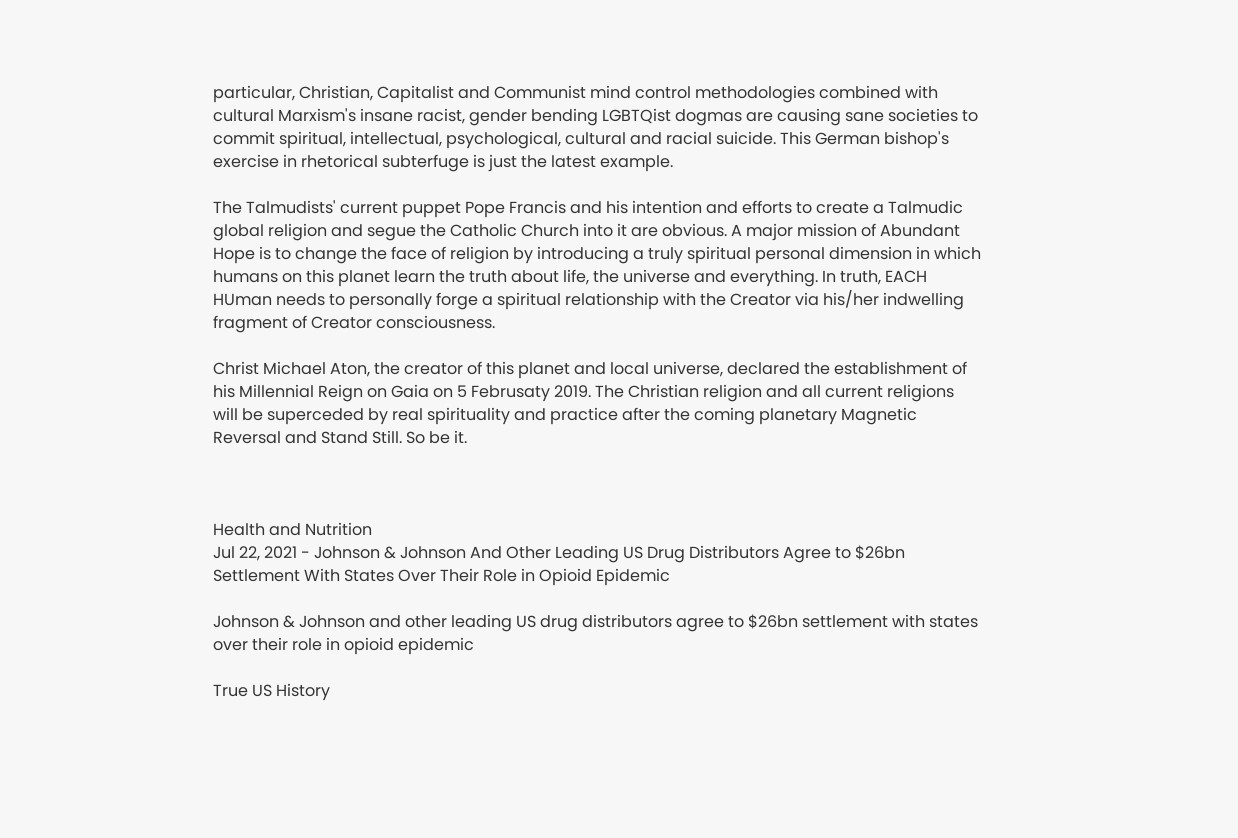particular, Christian, Capitalist and Communist mind control methodologies combined with cultural Marxism's insane racist, gender bending LGBTQist dogmas are causing sane societies to commit spiritual, intellectual, psychological, cultural and racial suicide. This German bishop's exercise in rhetorical subterfuge is just the latest example.

The Talmudists' current puppet Pope Francis and his intention and efforts to create a Talmudic global religion and segue the Catholic Church into it are obvious. A major mission of Abundant Hope is to change the face of religion by introducing a truly spiritual personal dimension in which humans on this planet learn the truth about life, the universe and everything. In truth, EACH HUman needs to personally forge a spiritual relationship with the Creator via his/her indwelling fragment of Creator consciousness.

Christ Michael Aton, the creator of this planet and local universe, declared the establishment of his Millennial Reign on Gaia on 5 Februsaty 2019. The Christian religion and all current religions will be superceded by real spirituality and practice after the coming planetary Magnetic Reversal and Stand Still. So be it.



Health and Nutrition
Jul 22, 2021 - Johnson & Johnson And Other Leading US Drug Distributors Agree to $26bn Settlement With States Over Their Role in Opioid Epidemic

Johnson & Johnson and other leading US drug distributors agree to $26bn settlement with states over their role in opioid epidemic

True US History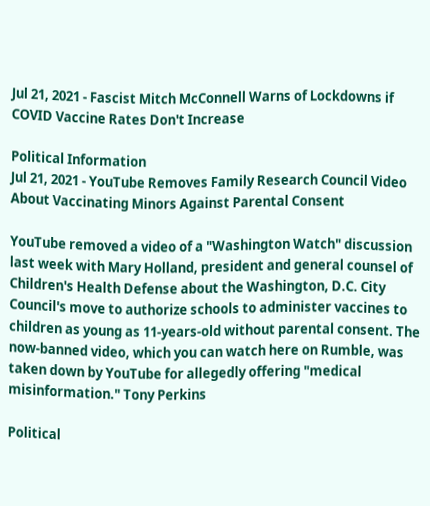Jul 21, 2021 - Fascist Mitch McConnell Warns of Lockdowns if COVID Vaccine Rates Don't Increase

Political Information
Jul 21, 2021 - YouTube Removes Family Research Council Video About Vaccinating Minors Against Parental Consent

YouTube removed a video of a "Washington Watch" discussion last week with Mary Holland, president and general counsel of Children's Health Defense about the Washington, D.C. City Council's move to authorize schools to administer vaccines to children as young as 11-years-old without parental consent. The now-banned video, which you can watch here on Rumble, was taken down by YouTube for allegedly offering "medical misinformation." Tony Perkins

Political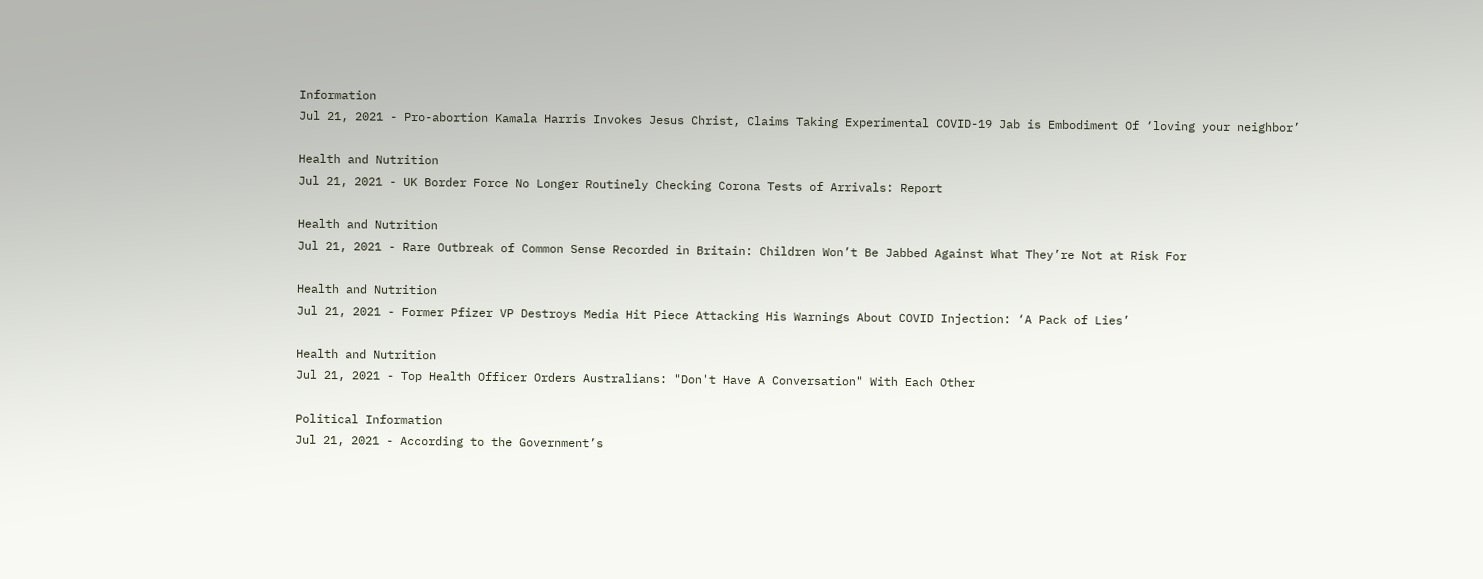Information
Jul 21, 2021 - Pro-abortion Kamala Harris Invokes Jesus Christ, Claims Taking Experimental COVID-19 Jab is Embodiment Of ‘loving your neighbor’

Health and Nutrition
Jul 21, 2021 - UK Border Force No Longer Routinely Checking Corona Tests of Arrivals: Report

Health and Nutrition
Jul 21, 2021 - Rare Outbreak of Common Sense Recorded in Britain: Children Won’t Be Jabbed Against What They’re Not at Risk For

Health and Nutrition
Jul 21, 2021 - Former Pfizer VP Destroys Media Hit Piece Attacking His Warnings About COVID Injection: ‘A Pack of Lies’

Health and Nutrition
Jul 21, 2021 - Top Health Officer Orders Australians: "Don't Have A Conversation" With Each Other

Political Information
Jul 21, 2021 - According to the Government’s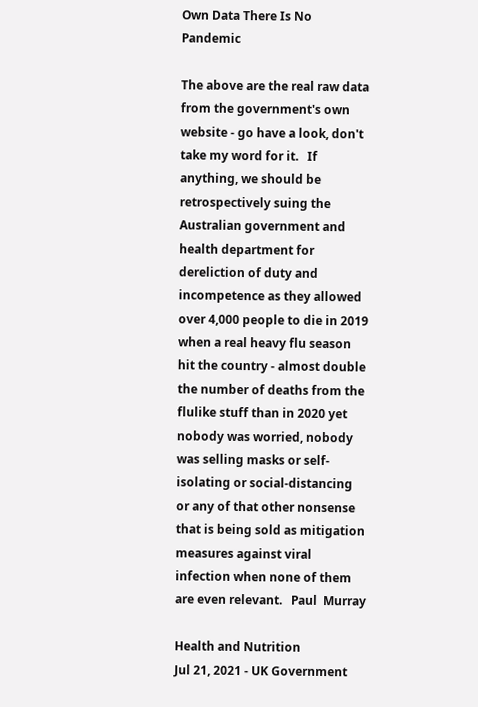Own Data There Is No Pandemic

The above are the real raw data from the government's own website - go have a look, don't take my word for it.   If anything, we should be retrospectively suing the Australian government and health department for dereliction of duty and incompetence as they allowed over 4,000 people to die in 2019 when a real heavy flu season hit the country - almost double the number of deaths from the flulike stuff than in 2020 yet nobody was worried, nobody was selling masks or self-isolating or social-distancing or any of that other nonsense that is being sold as mitigation measures against viral infection when none of them are even relevant.   Paul  Murray

Health and Nutrition
Jul 21, 2021 - UK Government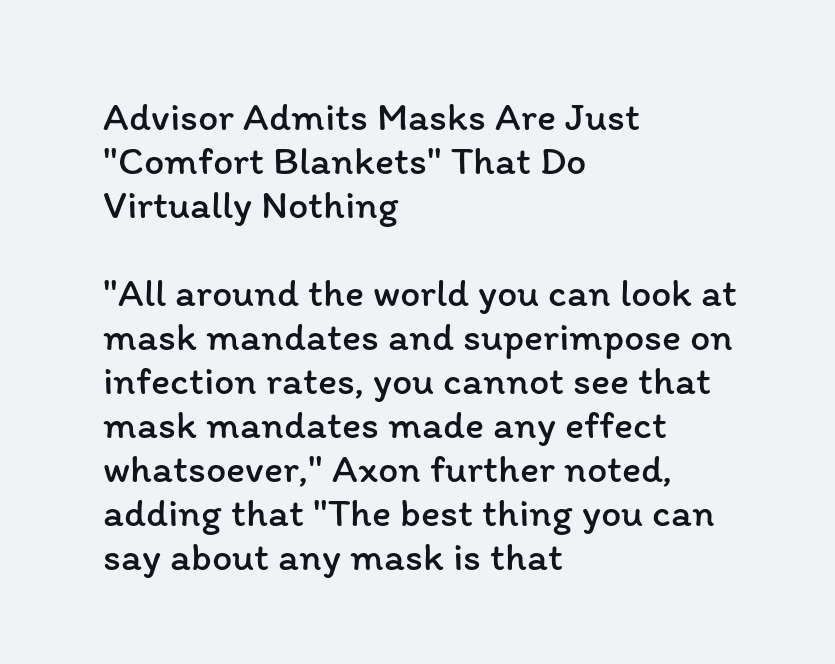Advisor Admits Masks Are Just "Comfort Blankets" That Do Virtually Nothing

"All around the world you can look at mask mandates and superimpose on infection rates, you cannot see that mask mandates made any effect whatsoever," Axon further noted, adding that "The best thing you can say about any mask is that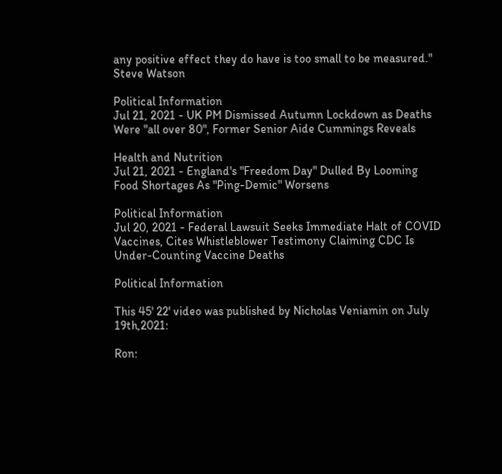any positive effect they do have is too small to be measured."   Steve Watson

Political Information
Jul 21, 2021 - UK PM Dismissed Autumn Lockdown as Deaths Were "all over 80", Former Senior Aide Cummings Reveals

Health and Nutrition
Jul 21, 2021 - England's "Freedom Day" Dulled By Looming Food Shortages As "Ping-Demic" Worsens

Political Information
Jul 20, 2021 - Federal Lawsuit Seeks Immediate Halt of COVID Vaccines, Cites Whistleblower Testimony Claiming CDC Is Under-Counting Vaccine Deaths

Political Information

This 45' 22' video was published by Nicholas Veniamin on July 19th,2021:

Ron: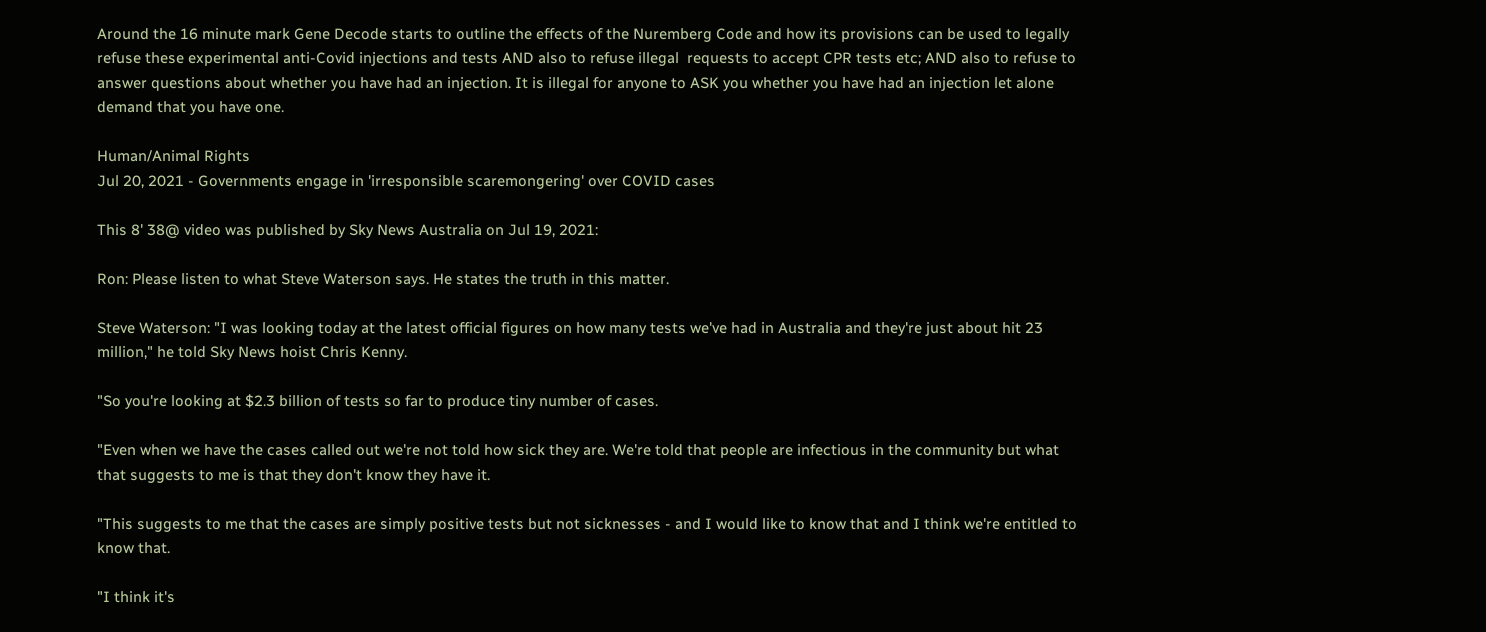Around the 16 minute mark Gene Decode starts to outline the effects of the Nuremberg Code and how its provisions can be used to legally refuse these experimental anti-Covid injections and tests AND also to refuse illegal  requests to accept CPR tests etc; AND also to refuse to answer questions about whether you have had an injection. It is illegal for anyone to ASK you whether you have had an injection let alone demand that you have one.

Human/Animal Rights
Jul 20, 2021 - Governments engage in 'irresponsible scaremongering' over COVID cases

This 8' 38@ video was published by Sky News Australia on Jul 19, 2021:

Ron: Please listen to what Steve Waterson says. He states the truth in this matter.

Steve Waterson: "I was looking today at the latest official figures on how many tests we've had in Australia and they're just about hit 23 million," he told Sky News hoist Chris Kenny.

"So you're looking at $2.3 billion of tests so far to produce tiny number of cases.

"Even when we have the cases called out we're not told how sick they are. We're told that people are infectious in the community but what that suggests to me is that they don't know they have it.

"This suggests to me that the cases are simply positive tests but not sicknesses - and I would like to know that and I think we're entitled to know that.

"I think it's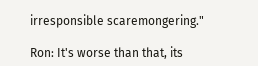irresponsible scaremongering."

Ron: It's worse than that, its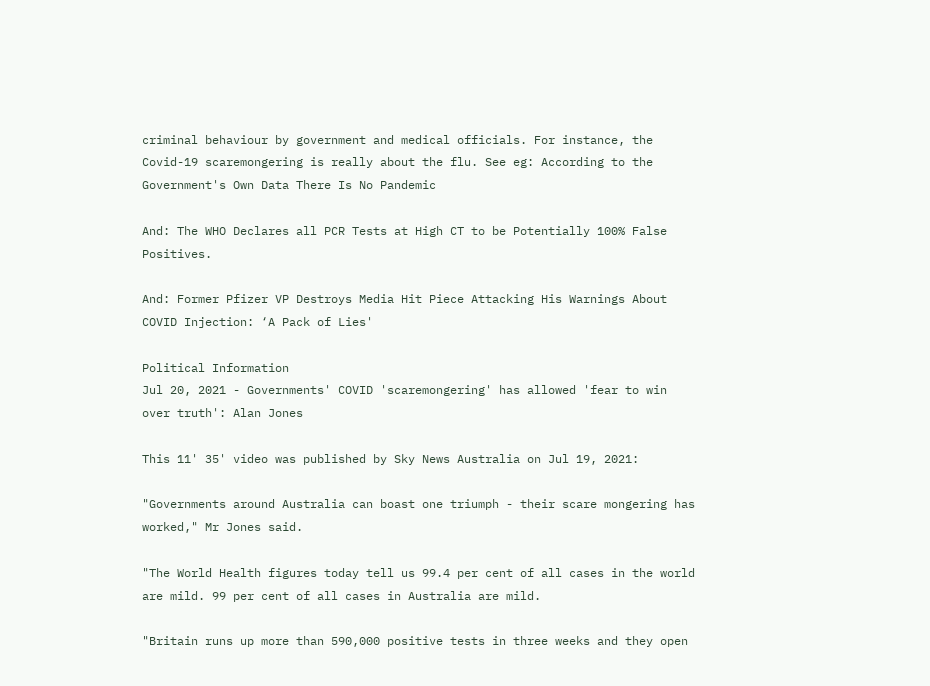criminal behaviour by government and medical officials. For instance, the Covid-19 scaremongering is really about the flu. See eg: According to the Government's Own Data There Is No Pandemic

And: The WHO Declares all PCR Tests at High CT to be Potentially 100% False Positives.

And: Former Pfizer VP Destroys Media Hit Piece Attacking His Warnings About COVID Injection: ‘A Pack of Lies'

Political Information
Jul 20, 2021 - Governments' COVID 'scaremongering' has allowed 'fear to win over truth': Alan Jones

This 11' 35' video was published by Sky News Australia on Jul 19, 2021:

"Governments around Australia can boast one triumph - their scare mongering has worked," Mr Jones said.

"The World Health figures today tell us 99.4 per cent of all cases in the world are mild. 99 per cent of all cases in Australia are mild.

"Britain runs up more than 590,000 positive tests in three weeks and they open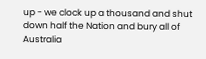up - we clock up a thousand and shut down half the Nation and bury all of Australia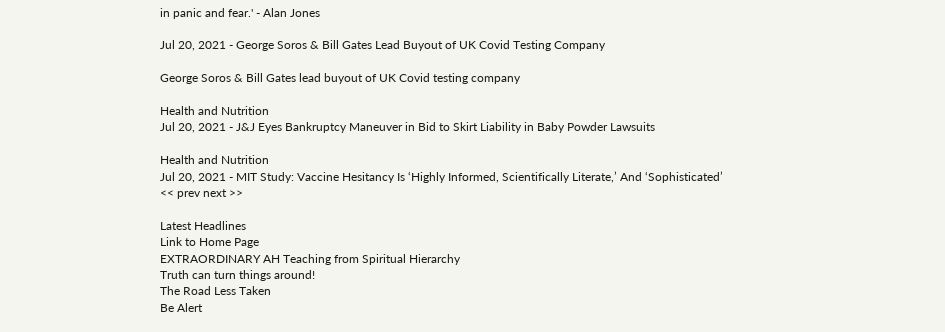in panic and fear.' - Alan Jones

Jul 20, 2021 - George Soros & Bill Gates Lead Buyout of UK Covid Testing Company

George Soros & Bill Gates lead buyout of UK Covid testing company

Health and Nutrition
Jul 20, 2021 - J&J Eyes Bankruptcy Maneuver in Bid to Skirt Liability in Baby Powder Lawsuits

Health and Nutrition
Jul 20, 2021 - MIT Study: Vaccine Hesitancy Is ‘Highly Informed, Scientifically Literate,’ And ‘Sophisticated’
<< prev next >>

Latest Headlines
Link to Home Page
EXTRAORDINARY AH Teaching from Spiritual Hierarchy
Truth can turn things around!
The Road Less Taken
Be Alert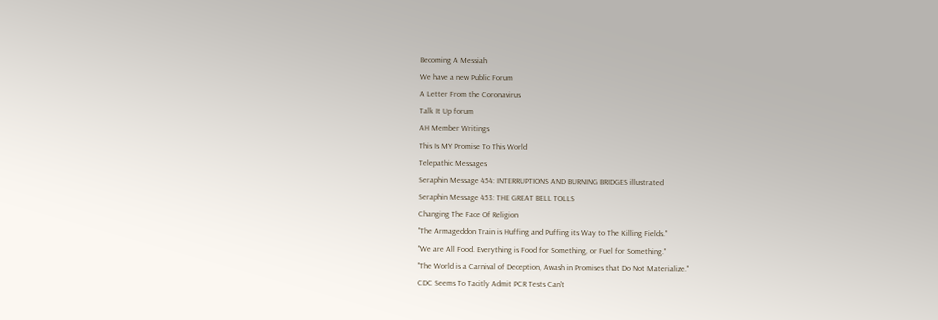Becoming A Messiah
We have a new Public Forum
A Letter From the Coronavirus
Talk It Up forum
AH Member Writings
This Is MY Promise To This World
Telepathic Messages
Seraphin Message 454: INTERRUPTIONS AND BURNING BRIDGES illustrated
Seraphin Message 453: THE GREAT BELL TOLLS
Changing The Face Of Religion
"The Armageddon Train is Huffing and Puffing its Way to The Killing Fields."
"We are All Food. Everything is Food for Something, or Fuel for Something."
"The World is a Carnival of Deception, Awash in Promises that Do Not Materialize."
CDC Seems To Tacitly Admit PCR Tests Can't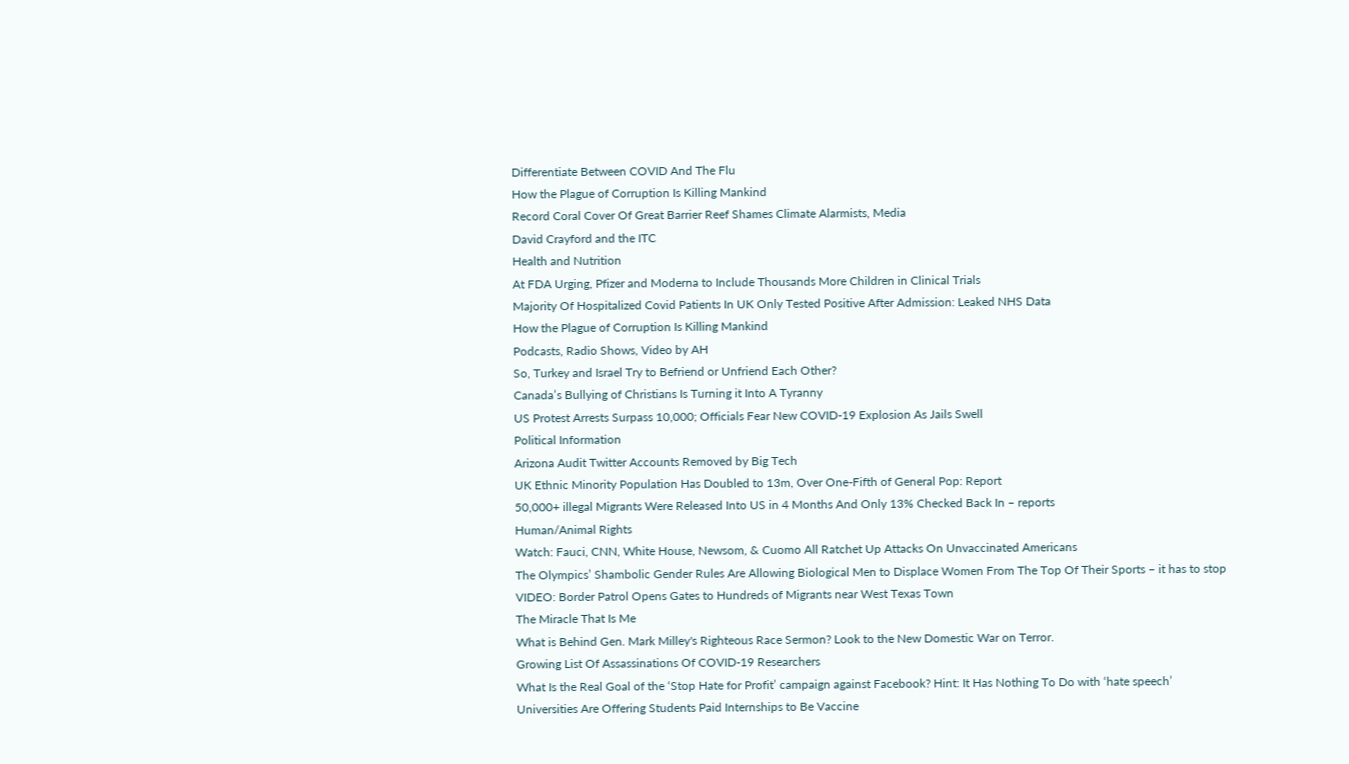Differentiate Between COVID And The Flu
How the Plague of Corruption Is Killing Mankind
Record Coral Cover Of Great Barrier Reef Shames Climate Alarmists, Media
David Crayford and the ITC
Health and Nutrition
At FDA Urging, Pfizer and Moderna to Include Thousands More Children in Clinical Trials
Majority Of Hospitalized Covid Patients In UK Only Tested Positive After Admission: Leaked NHS Data
How the Plague of Corruption Is Killing Mankind
Podcasts, Radio Shows, Video by AH
So, Turkey and Israel Try to Befriend or Unfriend Each Other?
Canada’s Bullying of Christians Is Turning it Into A Tyranny
US Protest Arrests Surpass 10,000; Officials Fear New COVID-19 Explosion As Jails Swell
Political Information
Arizona Audit Twitter Accounts Removed by Big Tech
UK Ethnic Minority Population Has Doubled to 13m, Over One-Fifth of General Pop: Report
50,000+ illegal Migrants Were Released Into US in 4 Months And Only 13% Checked Back In – reports
Human/Animal Rights
Watch: Fauci, CNN, White House, Newsom, & Cuomo All Ratchet Up Attacks On Unvaccinated Americans
The Olympics’ Shambolic Gender Rules Are Allowing Biological Men to Displace Women From The Top Of Their Sports – it has to stop
VIDEO: Border Patrol Opens Gates to Hundreds of Migrants near West Texas Town
The Miracle That Is Me
What is Behind Gen. Mark Milley's Righteous Race Sermon? Look to the New Domestic War on Terror.
Growing List Of Assassinations Of COVID-19 Researchers
What Is the Real Goal of the ‘Stop Hate for Profit’ campaign against Facebook? Hint: It Has Nothing To Do with ‘hate speech’
Universities Are Offering Students Paid Internships to Be Vaccine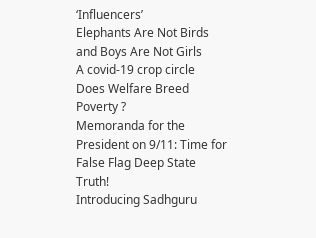‘Influencers’
Elephants Are Not Birds and Boys Are Not Girls
A covid-19 crop circle
Does Welfare Breed Poverty ?
Memoranda for the President on 9/11: Time for False Flag Deep State Truth!
Introducing Sadhguru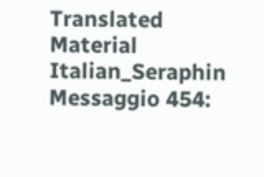Translated Material
Italian_Seraphin Messaggio 454: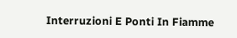Interruzioni E Ponti In Fiamme